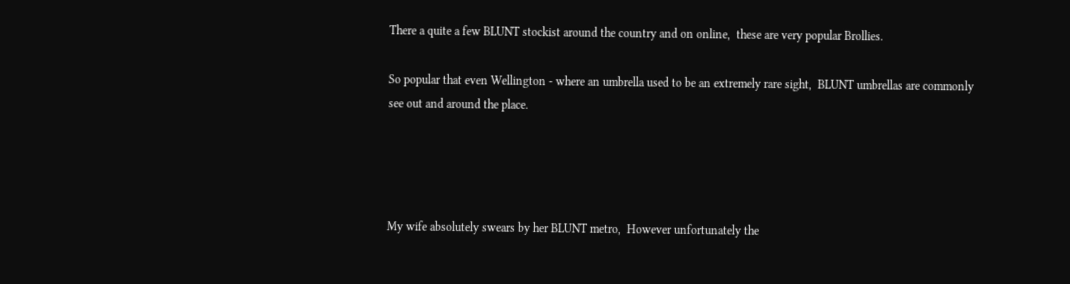There a quite a few BLUNT stockist around the country and on online,  these are very popular Brollies.

So popular that even Wellington - where an umbrella used to be an extremely rare sight,  BLUNT umbrellas are commonly see out and around the place.




My wife absolutely swears by her BLUNT metro,  However unfortunately the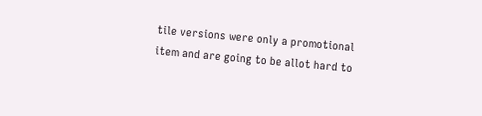tile versions were only a promotional item and are going to be allot hard to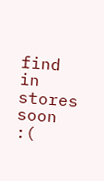find in stores soon :(